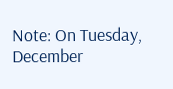Note: On Tuesday, December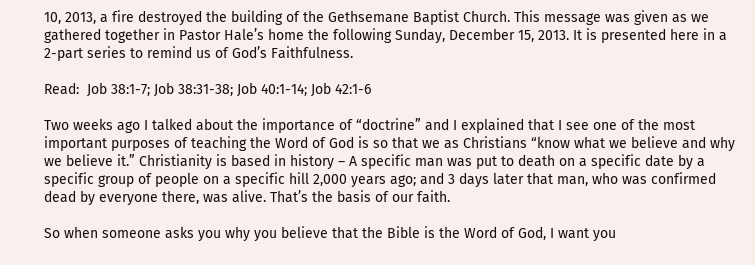10, 2013, a fire destroyed the building of the Gethsemane Baptist Church. This message was given as we gathered together in Pastor Hale’s home the following Sunday, December 15, 2013. It is presented here in a 2-part series to remind us of God’s Faithfulness.

Read:  Job 38:1-7; Job 38:31-38; Job 40:1-14; Job 42:1-6

Two weeks ago I talked about the importance of “doctrine” and I explained that I see one of the most important purposes of teaching the Word of God is so that we as Christians “know what we believe and why we believe it.” Christianity is based in history – A specific man was put to death on a specific date by a specific group of people on a specific hill 2,000 years ago; and 3 days later that man, who was confirmed dead by everyone there, was alive. That’s the basis of our faith.

So when someone asks you why you believe that the Bible is the Word of God, I want you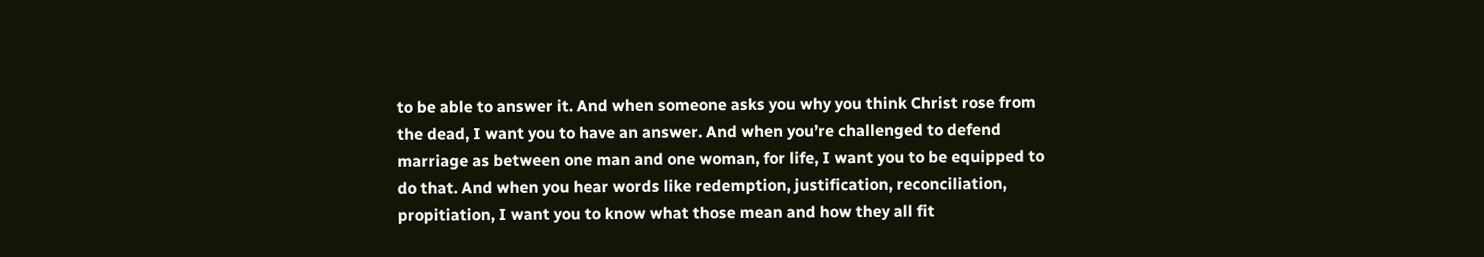to be able to answer it. And when someone asks you why you think Christ rose from the dead, I want you to have an answer. And when you’re challenged to defend marriage as between one man and one woman, for life, I want you to be equipped to do that. And when you hear words like redemption, justification, reconciliation, propitiation, I want you to know what those mean and how they all fit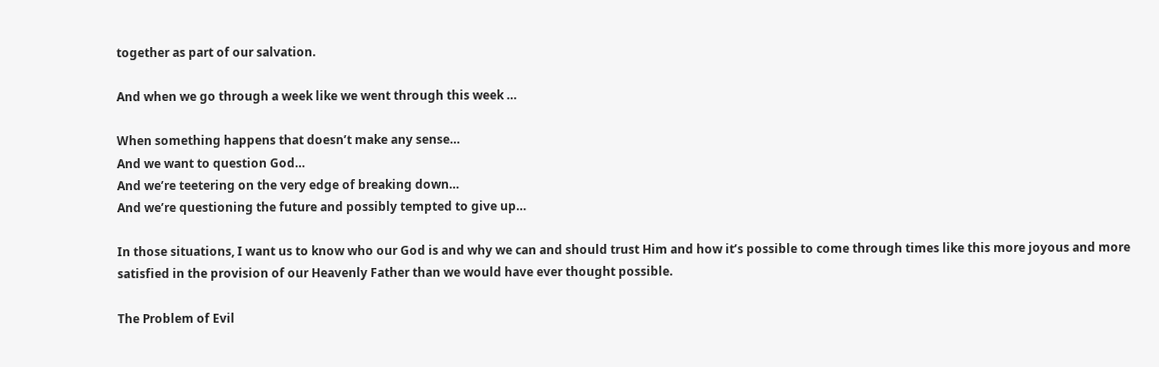together as part of our salvation.

And when we go through a week like we went through this week …

When something happens that doesn’t make any sense…
And we want to question God…
And we’re teetering on the very edge of breaking down…
And we’re questioning the future and possibly tempted to give up…

In those situations, I want us to know who our God is and why we can and should trust Him and how it’s possible to come through times like this more joyous and more satisfied in the provision of our Heavenly Father than we would have ever thought possible.

The Problem of Evil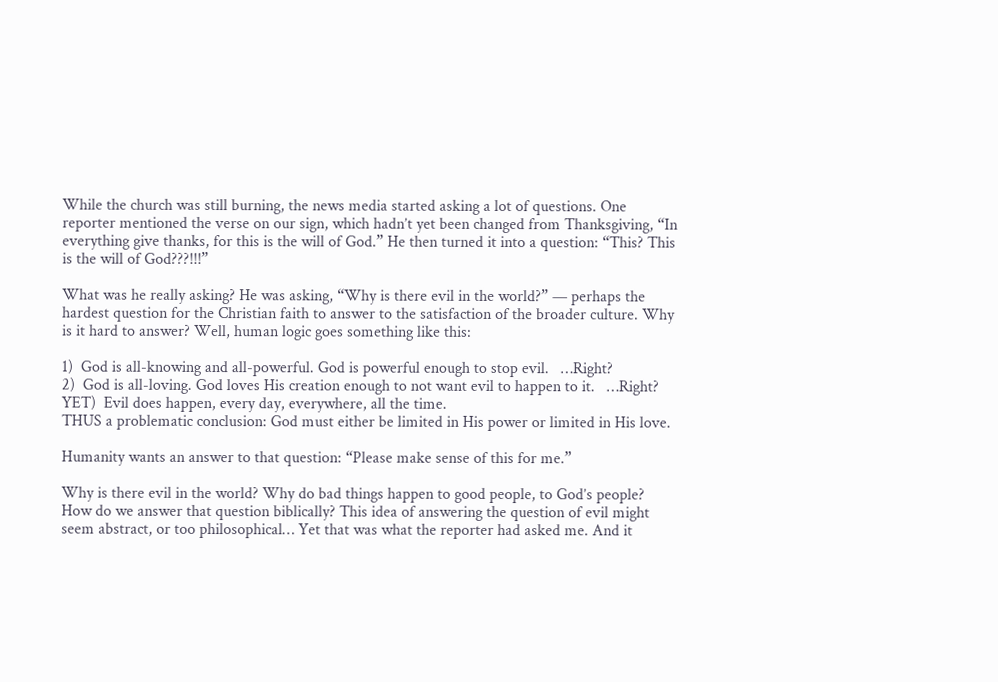While the church was still burning, the news media started asking a lot of questions. One reporter mentioned the verse on our sign, which hadn’t yet been changed from Thanksgiving, “In everything give thanks, for this is the will of God.” He then turned it into a question: “This? This is the will of God???!!!”

What was he really asking? He was asking, “Why is there evil in the world?” — perhaps the hardest question for the Christian faith to answer to the satisfaction of the broader culture. Why is it hard to answer? Well, human logic goes something like this:

1)  God is all-knowing and all-powerful. God is powerful enough to stop evil.   …Right?
2)  God is all-loving. God loves His creation enough to not want evil to happen to it.   …Right?
YET)  Evil does happen, every day, everywhere, all the time.
THUS a problematic conclusion: God must either be limited in His power or limited in His love.

Humanity wants an answer to that question: “Please make sense of this for me.”

Why is there evil in the world? Why do bad things happen to good people, to God’s people? How do we answer that question biblically? This idea of answering the question of evil might seem abstract, or too philosophical… Yet that was what the reporter had asked me. And it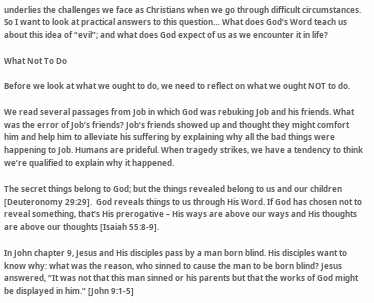underlies the challenges we face as Christians when we go through difficult circumstances. So I want to look at practical answers to this question… What does God’s Word teach us about this idea of “evil”; and what does God expect of us as we encounter it in life?

What Not To Do

Before we look at what we ought to do, we need to reflect on what we ought NOT to do.

We read several passages from Job in which God was rebuking Job and his friends. What was the error of Job’s friends? Job’s friends showed up and thought they might comfort him and help him to alleviate his suffering by explaining why all the bad things were happening to Job. Humans are prideful. When tragedy strikes, we have a tendency to think we’re qualified to explain why it happened.

The secret things belong to God; but the things revealed belong to us and our children [Deuteronomy 29:29].  God reveals things to us through His Word. If God has chosen not to reveal something, that’s His prerogative – His ways are above our ways and His thoughts are above our thoughts [Isaiah 55:8-9].

In John chapter 9, Jesus and His disciples pass by a man born blind. His disciples want to know why: what was the reason, who sinned to cause the man to be born blind? Jesus answered, “It was not that this man sinned or his parents but that the works of God might be displayed in him.” [John 9:1-5]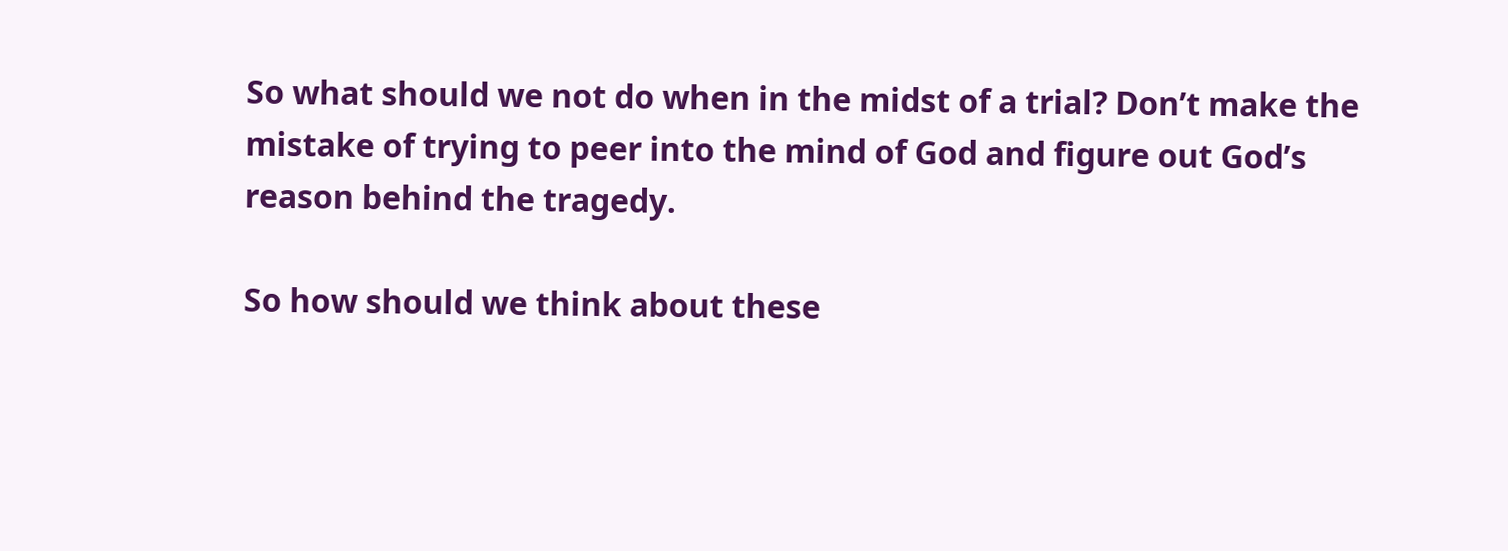So what should we not do when in the midst of a trial? Don’t make the mistake of trying to peer into the mind of God and figure out God’s reason behind the tragedy.

So how should we think about these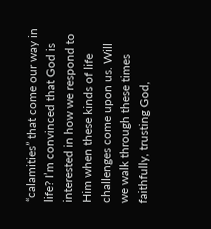“calamities” that come our way in life? I’m convinced that God is interested in how we respond to Him when these kinds of life challenges come upon us. Will we walk through these times faithfully, trusting God,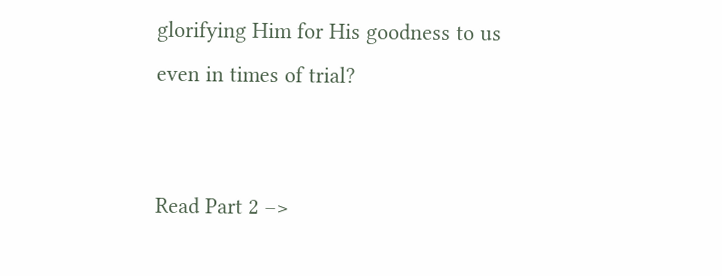glorifying Him for His goodness to us even in times of trial?


Read Part 2 –>